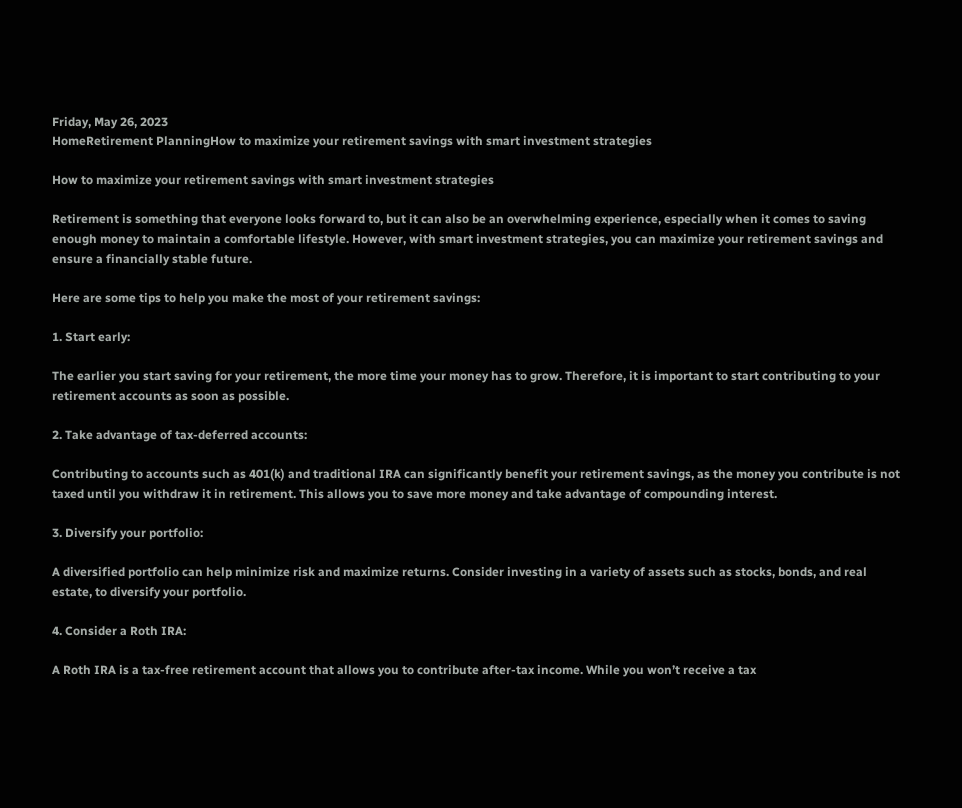Friday, May 26, 2023
HomeRetirement PlanningHow to maximize your retirement savings with smart investment strategies

How to maximize your retirement savings with smart investment strategies

Retirement is something that everyone looks forward to, but it can also be an overwhelming experience, especially when it comes to saving enough money to maintain a comfortable lifestyle. However, with smart investment strategies, you can maximize your retirement savings and ensure a financially stable future.

Here are some tips to help you make the most of your retirement savings:

1. Start early:

The earlier you start saving for your retirement, the more time your money has to grow. Therefore, it is important to start contributing to your retirement accounts as soon as possible.

2. Take advantage of tax-deferred accounts:

Contributing to accounts such as 401(k) and traditional IRA can significantly benefit your retirement savings, as the money you contribute is not taxed until you withdraw it in retirement. This allows you to save more money and take advantage of compounding interest.

3. Diversify your portfolio:

A diversified portfolio can help minimize risk and maximize returns. Consider investing in a variety of assets such as stocks, bonds, and real estate, to diversify your portfolio.

4. Consider a Roth IRA:

A Roth IRA is a tax-free retirement account that allows you to contribute after-tax income. While you won’t receive a tax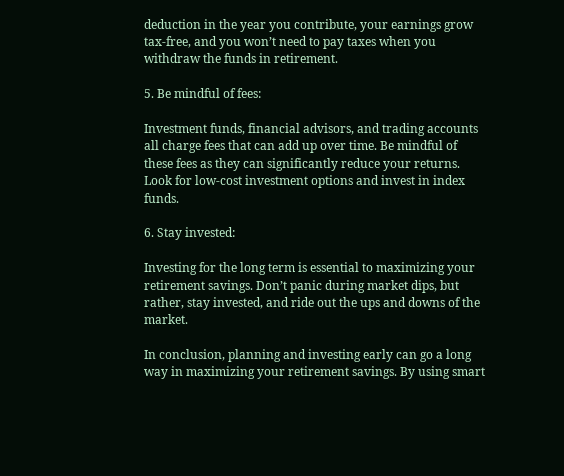deduction in the year you contribute, your earnings grow tax-free, and you won’t need to pay taxes when you withdraw the funds in retirement.

5. Be mindful of fees:

Investment funds, financial advisors, and trading accounts all charge fees that can add up over time. Be mindful of these fees as they can significantly reduce your returns. Look for low-cost investment options and invest in index funds.

6. Stay invested:

Investing for the long term is essential to maximizing your retirement savings. Don’t panic during market dips, but rather, stay invested, and ride out the ups and downs of the market.

In conclusion, planning and investing early can go a long way in maximizing your retirement savings. By using smart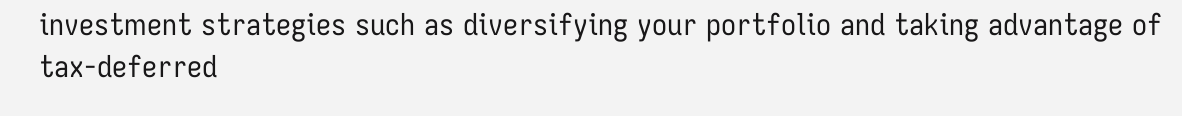investment strategies such as diversifying your portfolio and taking advantage of tax-deferred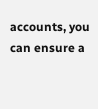accounts, you can ensure a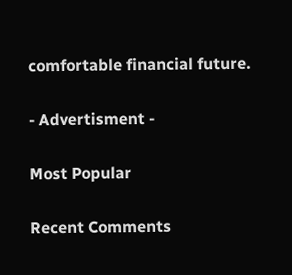comfortable financial future.

- Advertisment -

Most Popular

Recent Comments